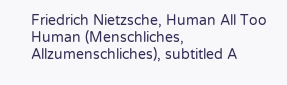Friedrich Nietzsche, Human All Too Human (Menschliches, Allzumenschliches), subtitled A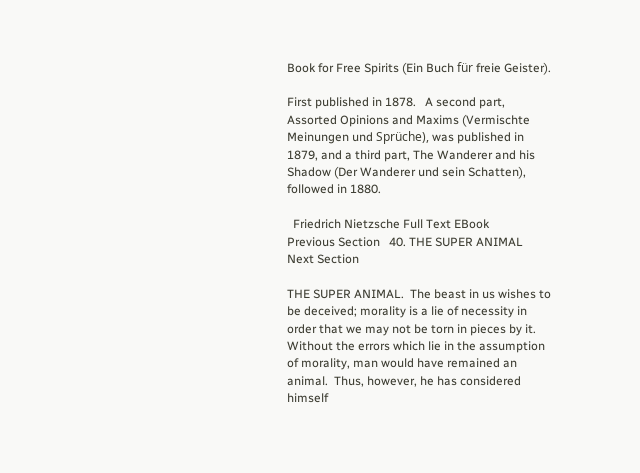Book for Free Spirits (Ein Buch für freie Geister).

First published in 1878.   A second part, Assorted Opinions and Maxims (Vermischte Meinungen und Sprüche), was published in 1879, and a third part, The Wanderer and his Shadow (Der Wanderer und sein Schatten), followed in 1880.

  Friedrich Nietzsche Full Text EBook
Previous Section   40. THE SUPER ANIMAL   Next Section

THE SUPER ANIMAL.  The beast in us wishes to be deceived; morality is a lie of necessity in order that we may not be torn in pieces by it.  Without the errors which lie in the assumption of morality, man would have remained an animal.  Thus, however, he has considered himself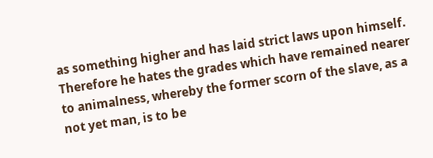as something higher and has laid strict laws upon himself.  Therefore he hates the grades which have remained nearer to animalness, whereby the former scorn of the slave, as a not yet man, is to be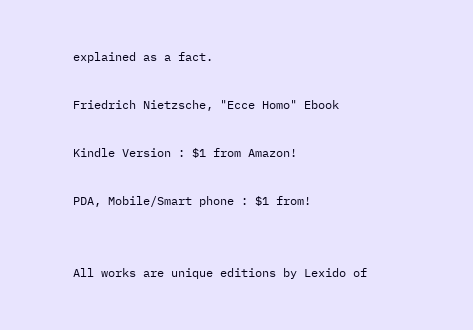explained as a fact.

Friedrich Nietzsche, "Ecce Homo" Ebook

Kindle Version : $1 from Amazon!

PDA, Mobile/Smart phone : $1 from!


All works are unique editions by Lexido of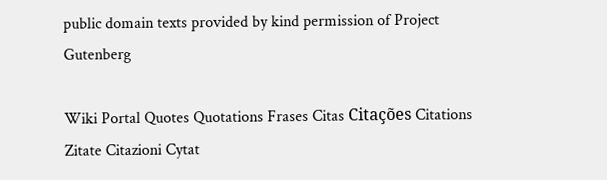public domain texts provided by kind permission of Project Gutenberg

Wiki Portal Quotes Quotations Frases Citas Citações Citations Zitate Citazioni Cytat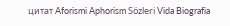цитат Aforismi Aphorism Sözleri Vida Biografia